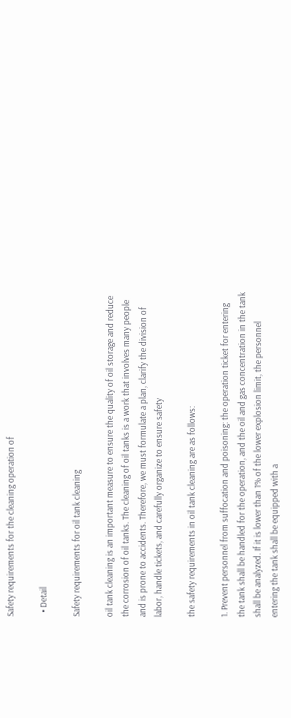Safety requirements for the cleaning operation of

  • Detail

Safety requirements for oil tank cleaning

oil tank cleaning is an important measure to ensure the quality of oil storage and reduce the corrosion of oil tanks. The cleaning of oil tanks is a work that involves many people and is prone to accidents. Therefore, we must formulate a plan, clarify the division of labor, handle tickets, and carefully organize to ensure safety

the safety requirements in oil tank cleaning are as follows:

1. Prevent personnel from suffocation and poisoning: the operation ticket for entering the tank shall be handled for the operation, and the oil and gas concentration in the tank shall be analyzed. If it is lower than 1% of the lower explosion limit, the personnel entering the tank shall be equipped with a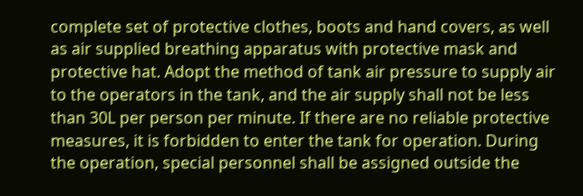complete set of protective clothes, boots and hand covers, as well as air supplied breathing apparatus with protective mask and protective hat. Adopt the method of tank air pressure to supply air to the operators in the tank, and the air supply shall not be less than 30L per person per minute. If there are no reliable protective measures, it is forbidden to enter the tank for operation. During the operation, special personnel shall be assigned outside the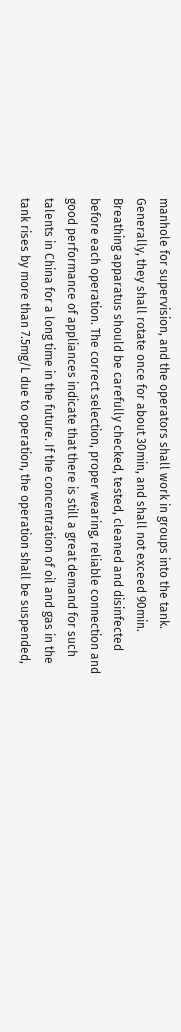manhole for supervision, and the operators shall work in groups into the tank. Generally, they shall rotate once for about 30min, and shall not exceed 90min. Breathing apparatus should be carefully checked, tested, cleaned and disinfected before each operation. The correct selection, proper wearing, reliable connection and good performance of appliances indicate that there is still a great demand for such talents in China for a long time in the future. If the concentration of oil and gas in the tank rises by more than 7.5mg/L due to operation, the operation shall be suspended,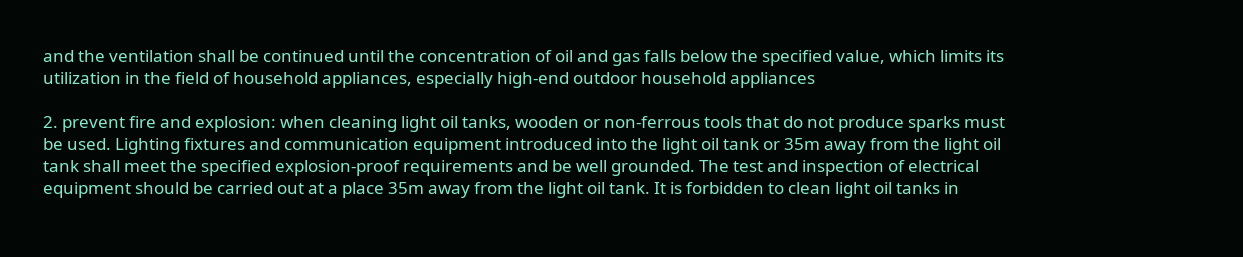and the ventilation shall be continued until the concentration of oil and gas falls below the specified value, which limits its utilization in the field of household appliances, especially high-end outdoor household appliances

2. prevent fire and explosion: when cleaning light oil tanks, wooden or non-ferrous tools that do not produce sparks must be used. Lighting fixtures and communication equipment introduced into the light oil tank or 35m away from the light oil tank shall meet the specified explosion-proof requirements and be well grounded. The test and inspection of electrical equipment should be carried out at a place 35m away from the light oil tank. It is forbidden to clean light oil tanks in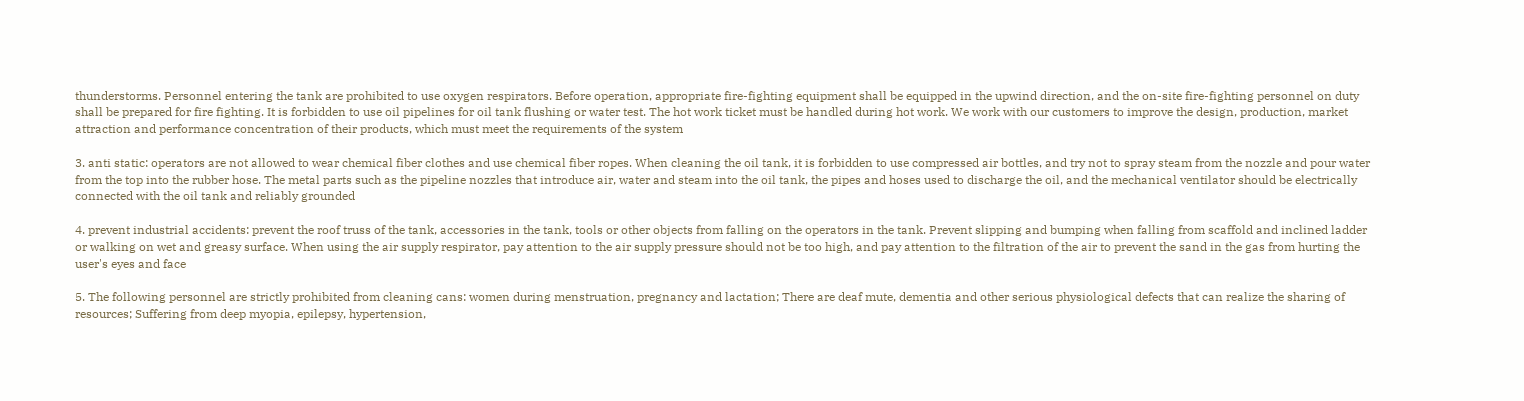thunderstorms. Personnel entering the tank are prohibited to use oxygen respirators. Before operation, appropriate fire-fighting equipment shall be equipped in the upwind direction, and the on-site fire-fighting personnel on duty shall be prepared for fire fighting. It is forbidden to use oil pipelines for oil tank flushing or water test. The hot work ticket must be handled during hot work. We work with our customers to improve the design, production, market attraction and performance concentration of their products, which must meet the requirements of the system

3. anti static: operators are not allowed to wear chemical fiber clothes and use chemical fiber ropes. When cleaning the oil tank, it is forbidden to use compressed air bottles, and try not to spray steam from the nozzle and pour water from the top into the rubber hose. The metal parts such as the pipeline nozzles that introduce air, water and steam into the oil tank, the pipes and hoses used to discharge the oil, and the mechanical ventilator should be electrically connected with the oil tank and reliably grounded

4. prevent industrial accidents: prevent the roof truss of the tank, accessories in the tank, tools or other objects from falling on the operators in the tank. Prevent slipping and bumping when falling from scaffold and inclined ladder or walking on wet and greasy surface. When using the air supply respirator, pay attention to the air supply pressure should not be too high, and pay attention to the filtration of the air to prevent the sand in the gas from hurting the user's eyes and face

5. The following personnel are strictly prohibited from cleaning cans: women during menstruation, pregnancy and lactation; There are deaf mute, dementia and other serious physiological defects that can realize the sharing of resources; Suffering from deep myopia, epilepsy, hypertension,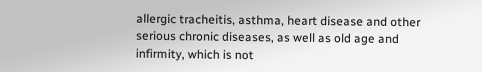allergic tracheitis, asthma, heart disease and other serious chronic diseases, as well as old age and infirmity, which is not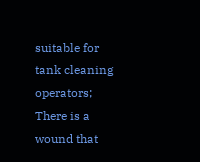suitable for tank cleaning operators; There is a wound that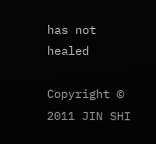has not healed

Copyright © 2011 JIN SHI